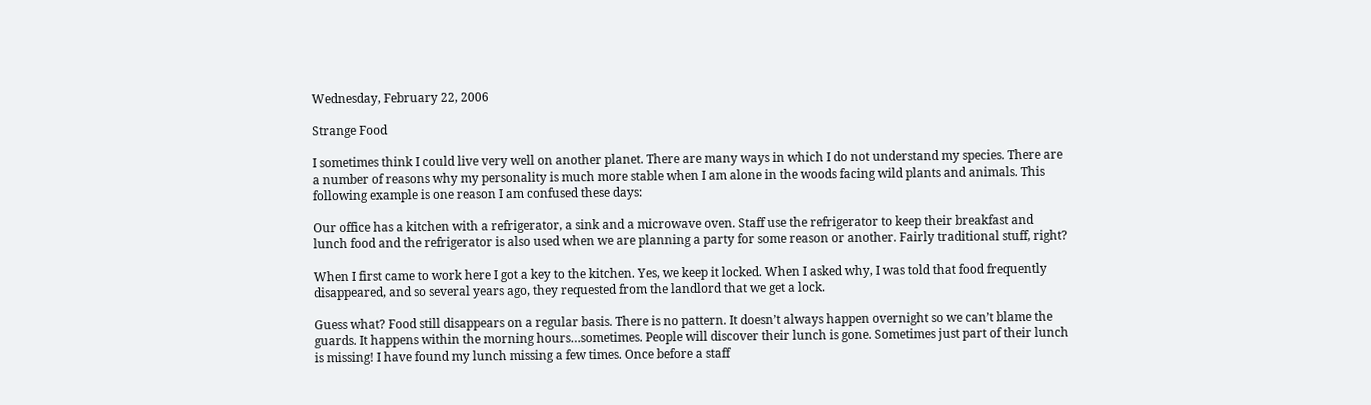Wednesday, February 22, 2006

Strange Food

I sometimes think I could live very well on another planet. There are many ways in which I do not understand my species. There are a number of reasons why my personality is much more stable when I am alone in the woods facing wild plants and animals. This following example is one reason I am confused these days:

Our office has a kitchen with a refrigerator, a sink and a microwave oven. Staff use the refrigerator to keep their breakfast and lunch food and the refrigerator is also used when we are planning a party for some reason or another. Fairly traditional stuff, right?

When I first came to work here I got a key to the kitchen. Yes, we keep it locked. When I asked why, I was told that food frequently disappeared, and so several years ago, they requested from the landlord that we get a lock.

Guess what? Food still disappears on a regular basis. There is no pattern. It doesn’t always happen overnight so we can’t blame the guards. It happens within the morning hours…sometimes. People will discover their lunch is gone. Sometimes just part of their lunch is missing! I have found my lunch missing a few times. Once before a staff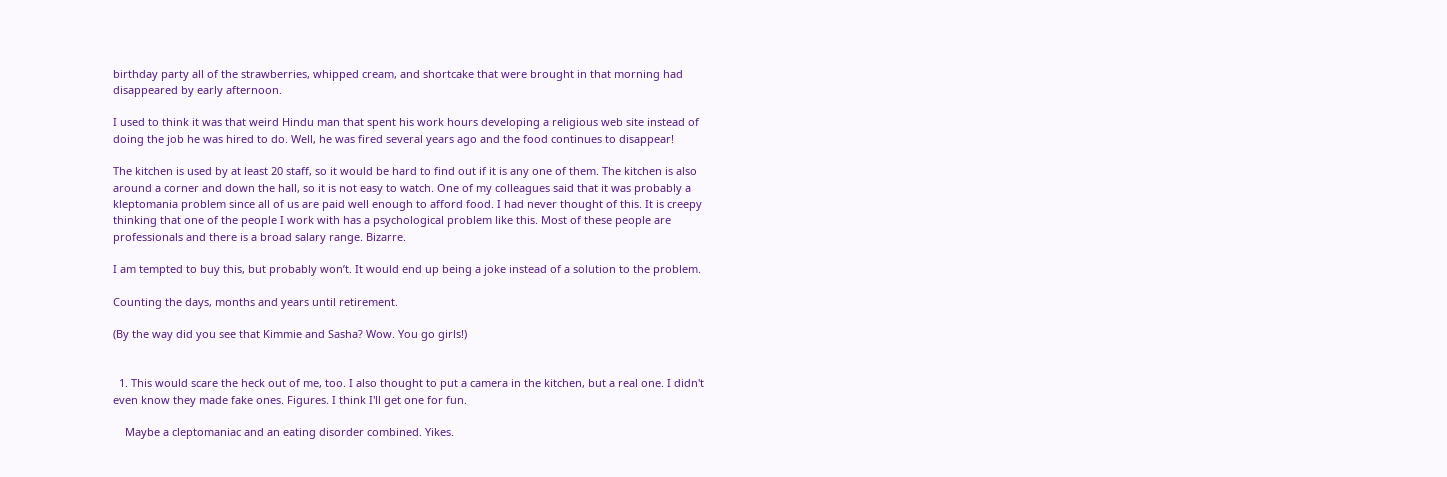birthday party all of the strawberries, whipped cream, and shortcake that were brought in that morning had disappeared by early afternoon.

I used to think it was that weird Hindu man that spent his work hours developing a religious web site instead of doing the job he was hired to do. Well, he was fired several years ago and the food continues to disappear!

The kitchen is used by at least 20 staff, so it would be hard to find out if it is any one of them. The kitchen is also around a corner and down the hall, so it is not easy to watch. One of my colleagues said that it was probably a kleptomania problem since all of us are paid well enough to afford food. I had never thought of this. It is creepy thinking that one of the people I work with has a psychological problem like this. Most of these people are professionals and there is a broad salary range. Bizarre.

I am tempted to buy this, but probably won’t. It would end up being a joke instead of a solution to the problem.

Counting the days, months and years until retirement.

(By the way did you see that Kimmie and Sasha? Wow. You go girls!)


  1. This would scare the heck out of me, too. I also thought to put a camera in the kitchen, but a real one. I didn't even know they made fake ones. Figures. I think I'll get one for fun.

    Maybe a cleptomaniac and an eating disorder combined. Yikes.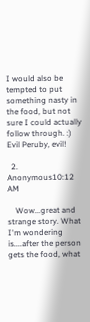I would also be tempted to put something nasty in the food, but not sure I could actually follow through. :) Evil Peruby, evil!

  2. Anonymous10:12 AM

    Wow...great and strange story. What I'm wondering is....after the person gets the food, what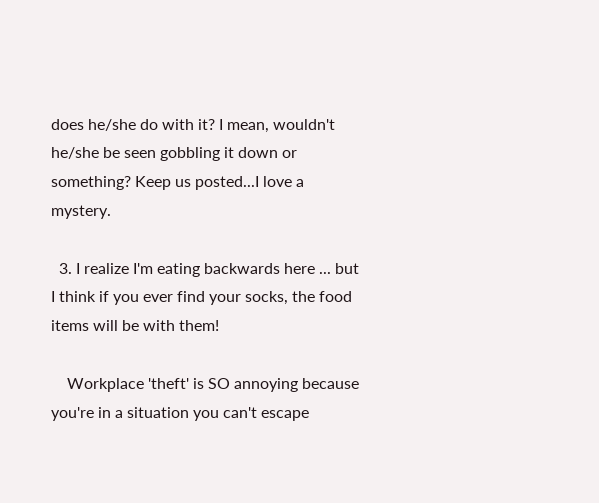does he/she do with it? I mean, wouldn't he/she be seen gobbling it down or something? Keep us posted...I love a mystery.

  3. I realize I'm eating backwards here ... but I think if you ever find your socks, the food items will be with them!

    Workplace 'theft' is SO annoying because you're in a situation you can't escape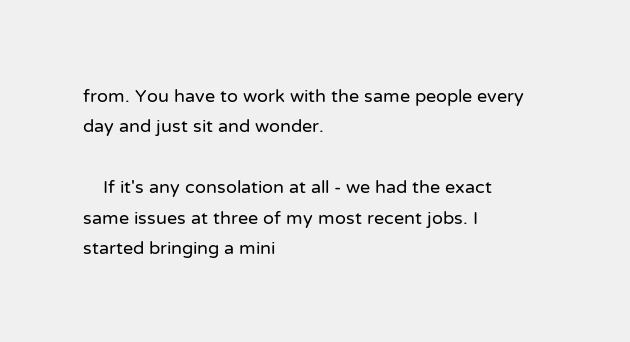from. You have to work with the same people every day and just sit and wonder.

    If it's any consolation at all - we had the exact same issues at three of my most recent jobs. I started bringing a mini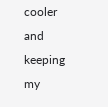cooler and keeping my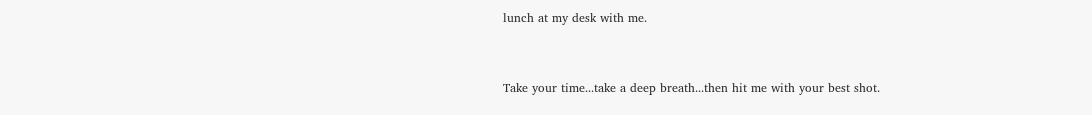lunch at my desk with me.



Take your time...take a deep breath...then hit me with your best shot.